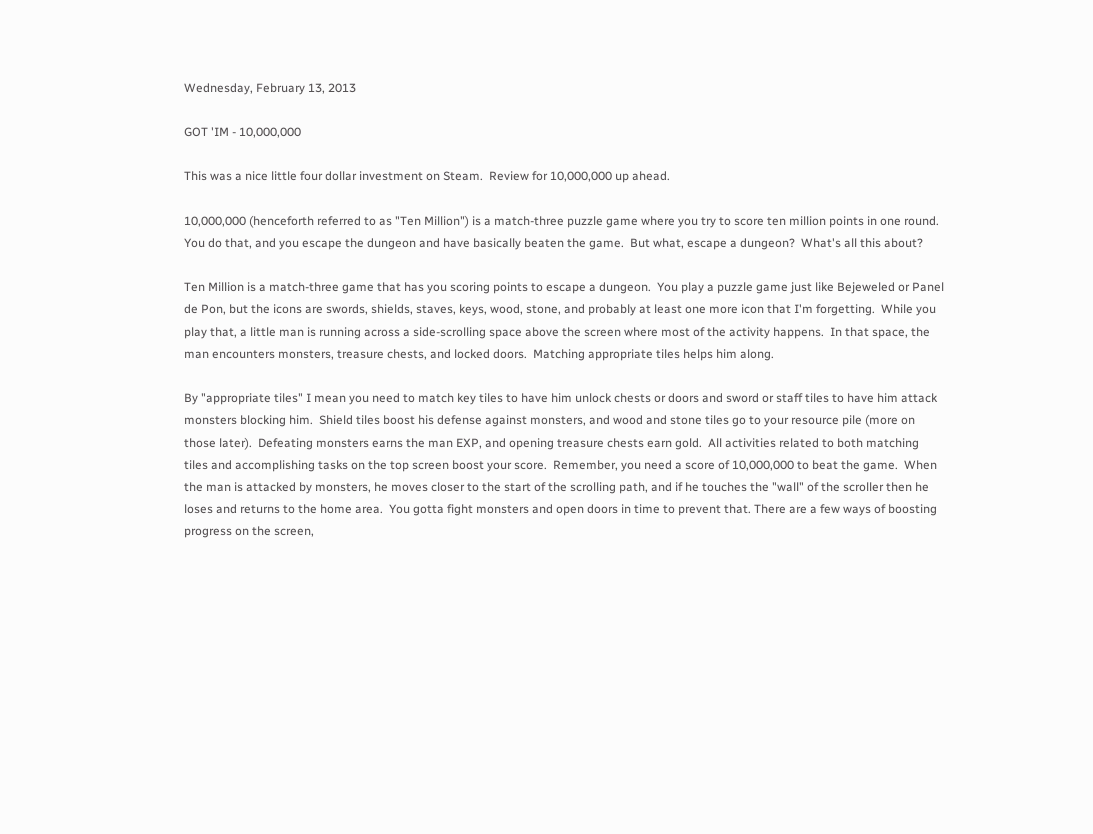Wednesday, February 13, 2013

GOT 'IM - 10,000,000

This was a nice little four dollar investment on Steam.  Review for 10,000,000 up ahead.

10,000,000 (henceforth referred to as "Ten Million") is a match-three puzzle game where you try to score ten million points in one round.  You do that, and you escape the dungeon and have basically beaten the game.  But what, escape a dungeon?  What's all this about?

Ten Million is a match-three game that has you scoring points to escape a dungeon.  You play a puzzle game just like Bejeweled or Panel de Pon, but the icons are swords, shields, staves, keys, wood, stone, and probably at least one more icon that I'm forgetting.  While you play that, a little man is running across a side-scrolling space above the screen where most of the activity happens.  In that space, the man encounters monsters, treasure chests, and locked doors.  Matching appropriate tiles helps him along.

By "appropriate tiles" I mean you need to match key tiles to have him unlock chests or doors and sword or staff tiles to have him attack monsters blocking him.  Shield tiles boost his defense against monsters, and wood and stone tiles go to your resource pile (more on those later).  Defeating monsters earns the man EXP, and opening treasure chests earn gold.  All activities related to both matching tiles and accomplishing tasks on the top screen boost your score.  Remember, you need a score of 10,000,000 to beat the game.  When the man is attacked by monsters, he moves closer to the start of the scrolling path, and if he touches the "wall" of the scroller then he loses and returns to the home area.  You gotta fight monsters and open doors in time to prevent that. There are a few ways of boosting progress on the screen,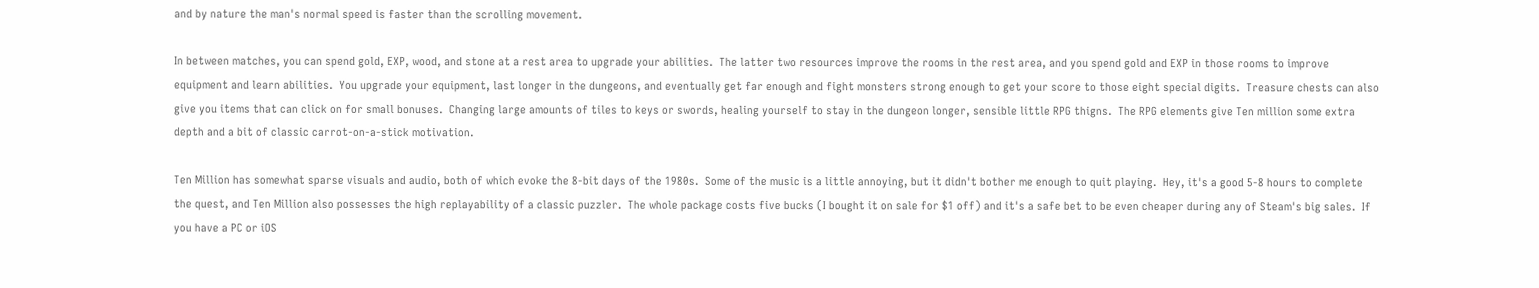and by nature the man's normal speed is faster than the scrolling movement.

In between matches, you can spend gold, EXP, wood, and stone at a rest area to upgrade your abilities.  The latter two resources improve the rooms in the rest area, and you spend gold and EXP in those rooms to improve equipment and learn abilities.  You upgrade your equipment, last longer in the dungeons, and eventually get far enough and fight monsters strong enough to get your score to those eight special digits.  Treasure chests can also give you items that can click on for small bonuses.  Changing large amounts of tiles to keys or swords, healing yourself to stay in the dungeon longer, sensible little RPG thigns.  The RPG elements give Ten million some extra depth and a bit of classic carrot-on-a-stick motivation.

Ten Million has somewhat sparse visuals and audio, both of which evoke the 8-bit days of the 1980s.  Some of the music is a little annoying, but it didn't bother me enough to quit playing.  Hey, it's a good 5-8 hours to complete the quest, and Ten Million also possesses the high replayability of a classic puzzler.  The whole package costs five bucks (I bought it on sale for $1 off) and it's a safe bet to be even cheaper during any of Steam's big sales.  If you have a PC or iOS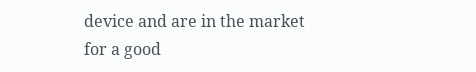device and are in the market for a good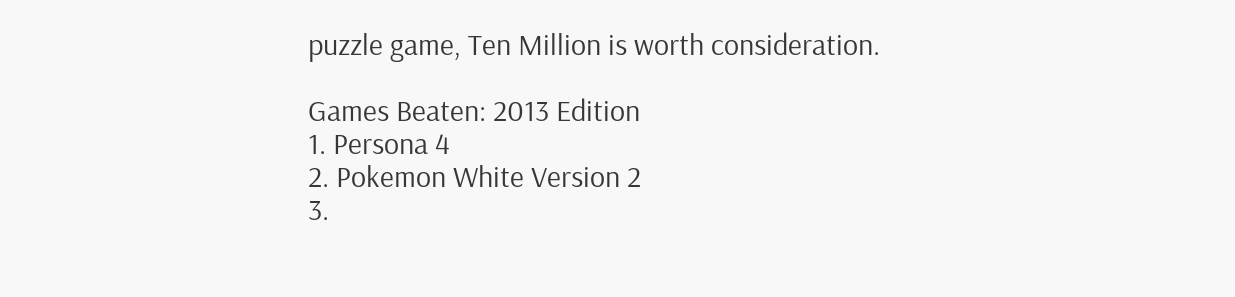puzzle game, Ten Million is worth consideration.

Games Beaten: 2013 Edition
1. Persona 4
2. Pokemon White Version 2
3.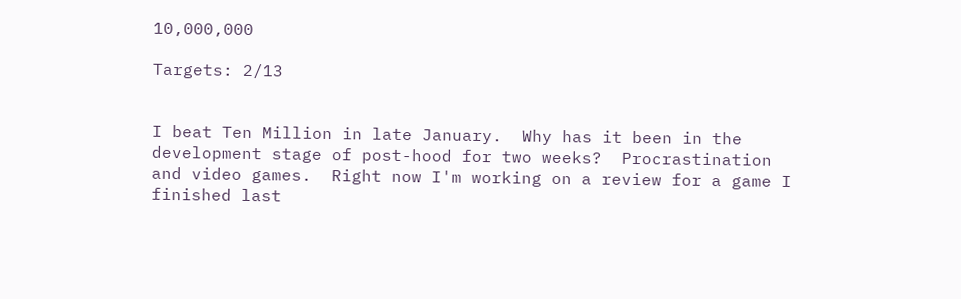10,000,000

Targets: 2/13


I beat Ten Million in late January.  Why has it been in the development stage of post-hood for two weeks?  Procrastination and video games.  Right now I'm working on a review for a game I finished last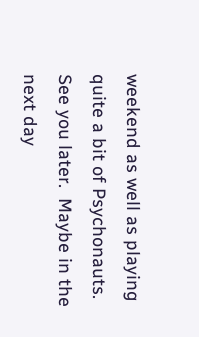weekend as well as playing quite a bit of Psychonauts.  See you later.  Maybe in the next day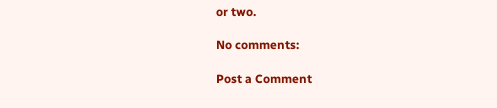or two.

No comments:

Post a Comment